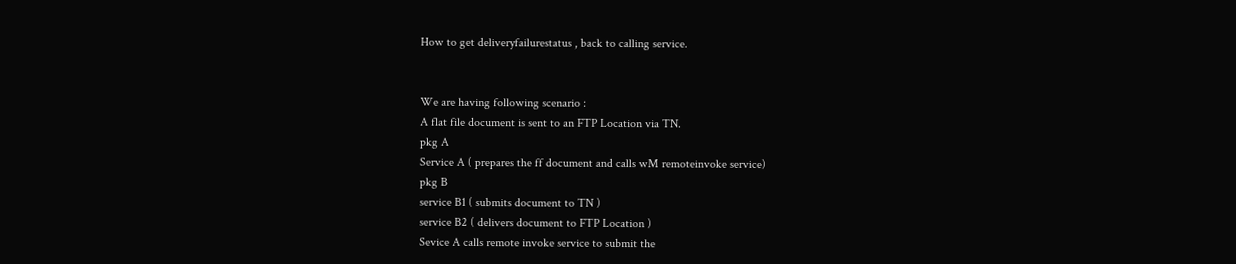How to get deliveryfailurestatus , back to calling service.


We are having following scenario :
A flat file document is sent to an FTP Location via TN.
pkg A
Service A ( prepares the ff document and calls wM remoteinvoke service)
pkg B
service B1 ( submits document to TN )
service B2 ( delivers document to FTP Location )
Sevice A calls remote invoke service to submit the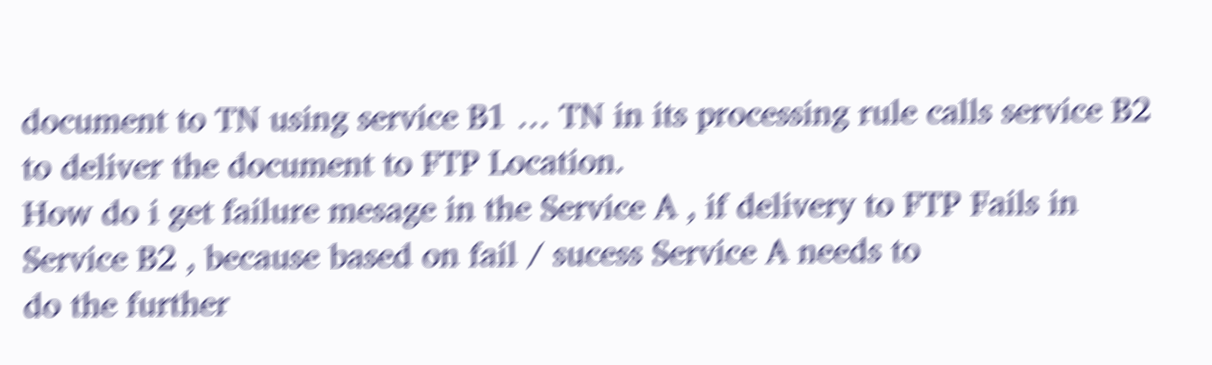document to TN using service B1 … TN in its processing rule calls service B2
to deliver the document to FTP Location.
How do i get failure mesage in the Service A , if delivery to FTP Fails in Service B2 , because based on fail / sucess Service A needs to
do the further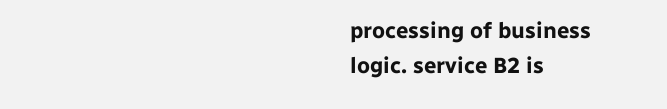processing of business logic. service B2 is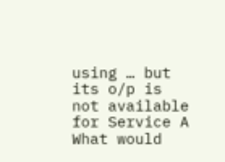using … but its o/p is not available for Service A
What would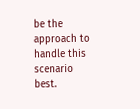be the approach to handle this scenario best.